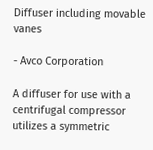Diffuser including movable vanes

- Avco Corporation

A diffuser for use with a centrifugal compressor utilizes a symmetric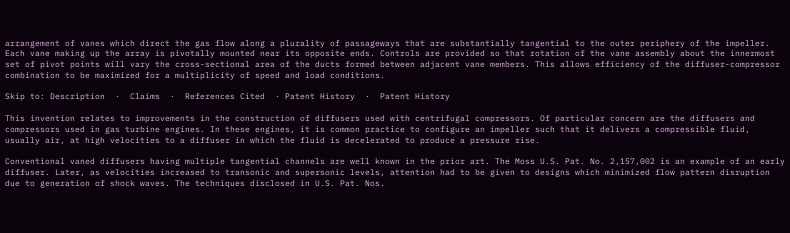arrangement of vanes which direct the gas flow along a plurality of passageways that are substantially tangential to the outer periphery of the impeller. Each vane making up the array is pivotally mounted near its opposite ends. Controls are provided so that rotation of the vane assembly about the innermost set of pivot points will vary the cross-sectional area of the ducts formed between adjacent vane members. This allows efficiency of the diffuser-compressor combination to be maximized for a multiplicity of speed and load conditions.

Skip to: Description  ·  Claims  ·  References Cited  · Patent History  ·  Patent History

This invention relates to improvements in the construction of diffusers used with centrifugal compressors. Of particular concern are the diffusers and compressors used in gas turbine engines. In these engines, it is common practice to configure an impeller such that it delivers a compressible fluid, usually air, at high velocities to a diffuser in which the fluid is decelerated to produce a pressure rise.

Conventional vaned diffusers having multiple tangential channels are well known in the prior art. The Moss U.S. Pat. No. 2,157,002 is an example of an early diffuser. Later, as velocities increased to transonic and supersonic levels, attention had to be given to designs which minimized flow pattern disruption due to generation of shock waves. The techniques disclosed in U.S. Pat. Nos.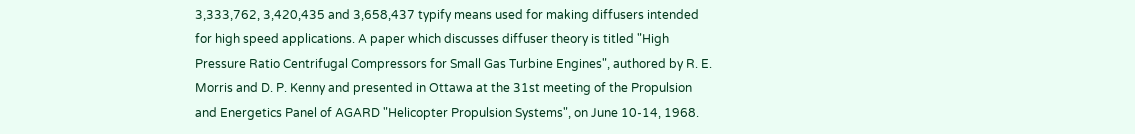3,333,762, 3,420,435 and 3,658,437 typify means used for making diffusers intended for high speed applications. A paper which discusses diffuser theory is titled "High Pressure Ratio Centrifugal Compressors for Small Gas Turbine Engines", authored by R. E. Morris and D. P. Kenny and presented in Ottawa at the 31st meeting of the Propulsion and Energetics Panel of AGARD "Helicopter Propulsion Systems", on June 10-14, 1968.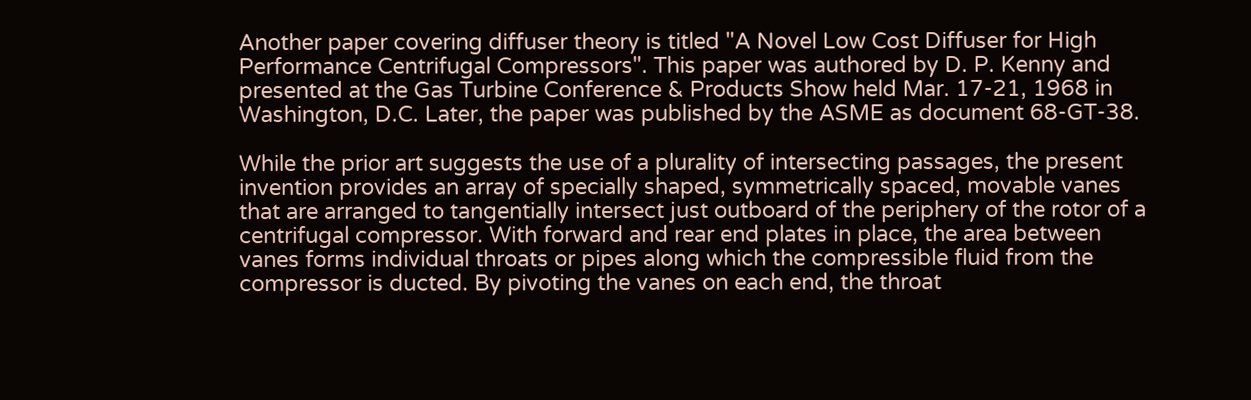Another paper covering diffuser theory is titled "A Novel Low Cost Diffuser for High Performance Centrifugal Compressors". This paper was authored by D. P. Kenny and presented at the Gas Turbine Conference & Products Show held Mar. 17-21, 1968 in Washington, D.C. Later, the paper was published by the ASME as document 68-GT-38.

While the prior art suggests the use of a plurality of intersecting passages, the present invention provides an array of specially shaped, symmetrically spaced, movable vanes that are arranged to tangentially intersect just outboard of the periphery of the rotor of a centrifugal compressor. With forward and rear end plates in place, the area between vanes forms individual throats or pipes along which the compressible fluid from the compressor is ducted. By pivoting the vanes on each end, the throat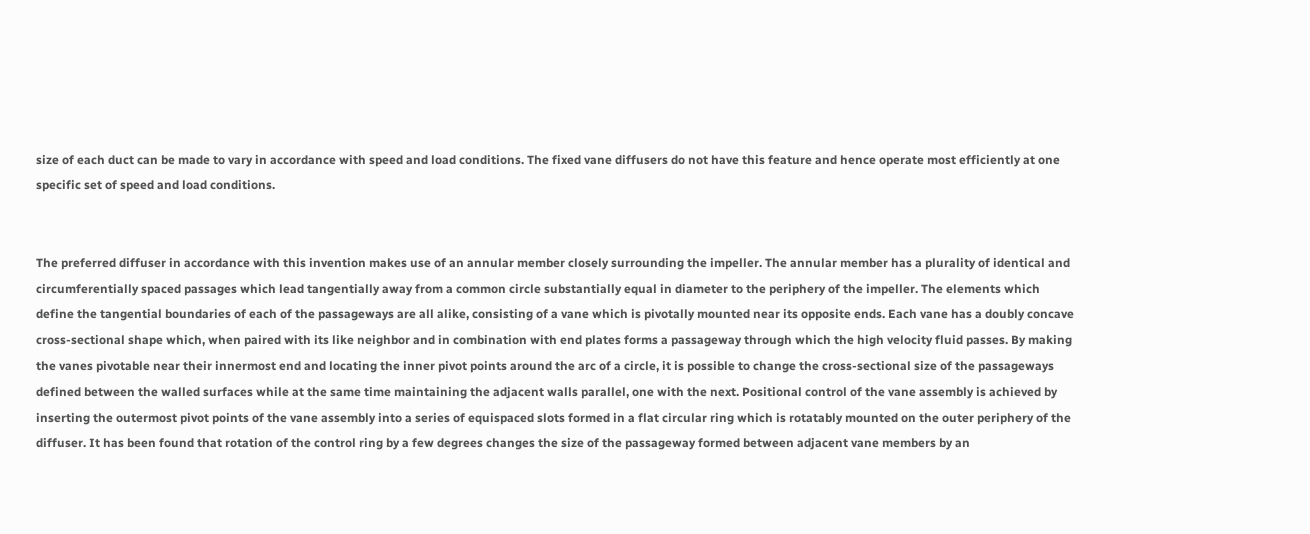size of each duct can be made to vary in accordance with speed and load conditions. The fixed vane diffusers do not have this feature and hence operate most efficiently at one specific set of speed and load conditions.


The preferred diffuser in accordance with this invention makes use of an annular member closely surrounding the impeller. The annular member has a plurality of identical and circumferentially spaced passages which lead tangentially away from a common circle substantially equal in diameter to the periphery of the impeller. The elements which define the tangential boundaries of each of the passageways are all alike, consisting of a vane which is pivotally mounted near its opposite ends. Each vane has a doubly concave cross-sectional shape which, when paired with its like neighbor and in combination with end plates forms a passageway through which the high velocity fluid passes. By making the vanes pivotable near their innermost end and locating the inner pivot points around the arc of a circle, it is possible to change the cross-sectional size of the passageways defined between the walled surfaces while at the same time maintaining the adjacent walls parallel, one with the next. Positional control of the vane assembly is achieved by inserting the outermost pivot points of the vane assembly into a series of equispaced slots formed in a flat circular ring which is rotatably mounted on the outer periphery of the diffuser. It has been found that rotation of the control ring by a few degrees changes the size of the passageway formed between adjacent vane members by an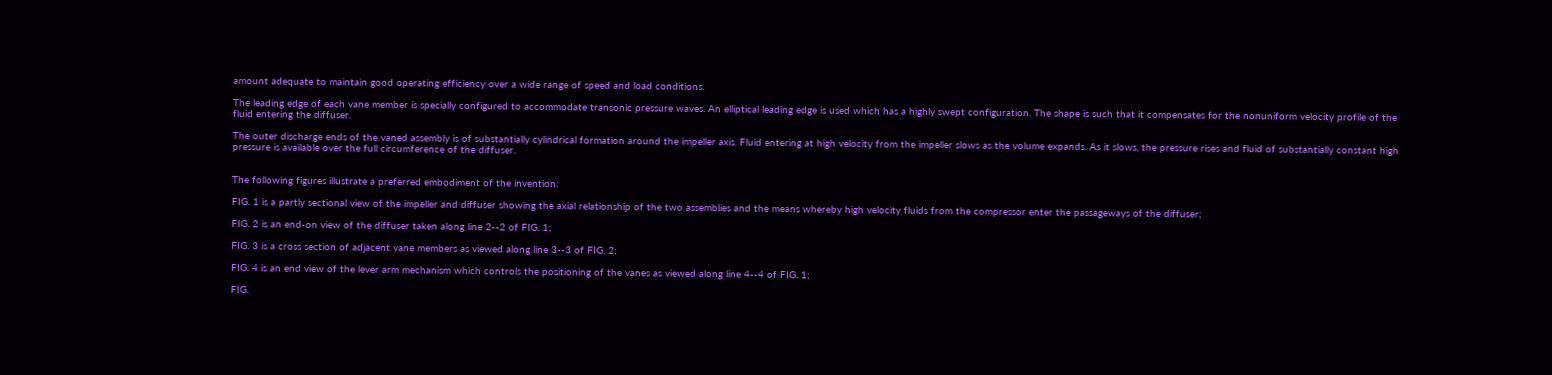amount adequate to maintain good operating efficiency over a wide range of speed and load conditions.

The leading edge of each vane member is specially configured to accommodate transonic pressure waves. An elliptical leading edge is used which has a highly swept configuration. The shape is such that it compensates for the nonuniform velocity profile of the fluid entering the diffuser.

The outer discharge ends of the vaned assembly is of substantially cylindrical formation around the impeller axis. Fluid entering at high velocity from the impeller slows as the volume expands. As it slows, the pressure rises and fluid of substantially constant high pressure is available over the full circumference of the diffuser.


The following figures illustrate a preferred embodiment of the invention:

FIG. 1 is a partly sectional view of the impeller and diffuser showing the axial relationship of the two assemblies and the means whereby high velocity fluids from the compressor enter the passageways of the diffuser;

FIG. 2 is an end-on view of the diffuser taken along line 2--2 of FIG. 1;

FIG. 3 is a cross section of adjacent vane members as viewed along line 3--3 of FIG. 2;

FIG. 4 is an end view of the lever arm mechanism which controls the positioning of the vanes as viewed along line 4--4 of FIG. 1;

FIG.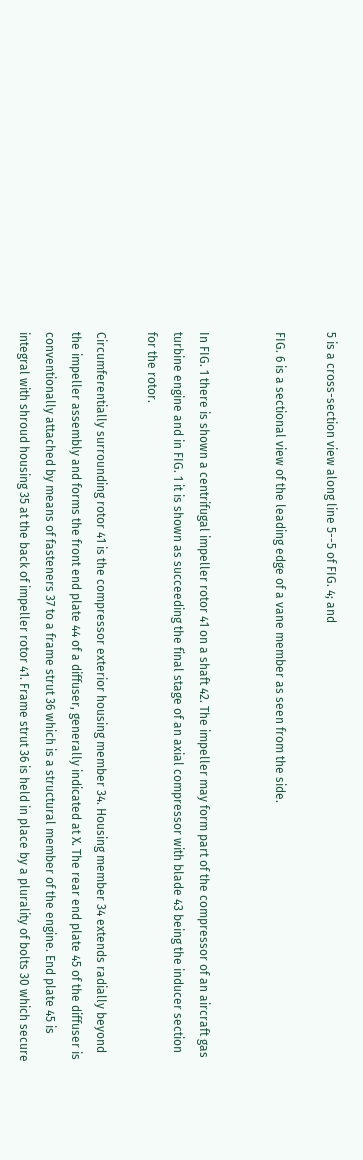5 is a cross-section view along line 5--5 of FIG. 4; and

FIG. 6 is a sectional view of the leading edge of a vane member as seen from the side.


In FIG. 1 there is shown a centrifugal impeller rotor 41 on a shaft 42. The impeller may form part of the compressor of an aircraft gas turbine engine and in FIG. 1 it is shown as succeeding the final stage of an axial compressor with blade 43 being the inducer section for the rotor.

Circumferentially surrounding rotor 41 is the compressor exterior housing member 34. Housing member 34 extends radially beyond the impeller assembly and forms the front end plate 44 of a diffuser, generally indicated at X. The rear end plate 45 of the diffuser is conventionally attached by means of fasteners 37 to a frame strut 36 which is a structural member of the engine. End plate 45 is integral with shroud housing 35 at the back of impeller rotor 41. Frame strut 36 is held in place by a plurality of bolts 30 which secure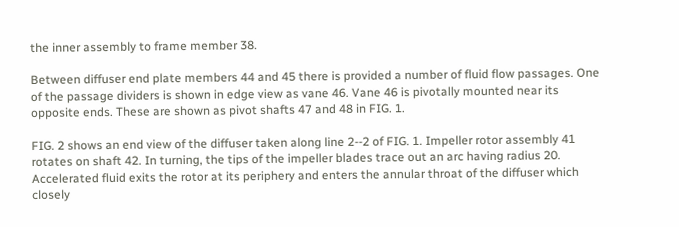the inner assembly to frame member 38.

Between diffuser end plate members 44 and 45 there is provided a number of fluid flow passages. One of the passage dividers is shown in edge view as vane 46. Vane 46 is pivotally mounted near its opposite ends. These are shown as pivot shafts 47 and 48 in FIG. 1.

FIG. 2 shows an end view of the diffuser taken along line 2--2 of FIG. 1. Impeller rotor assembly 41 rotates on shaft 42. In turning, the tips of the impeller blades trace out an arc having radius 20. Accelerated fluid exits the rotor at its periphery and enters the annular throat of the diffuser which closely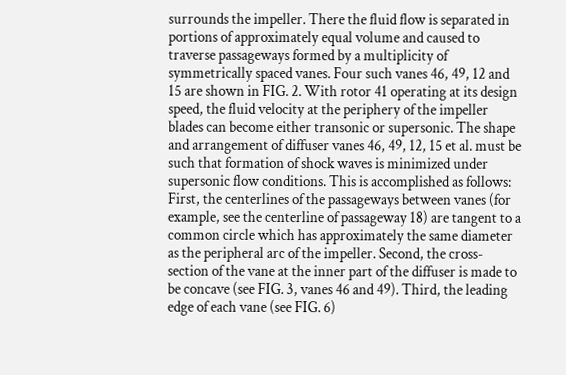surrounds the impeller. There the fluid flow is separated in portions of approximately equal volume and caused to traverse passageways formed by a multiplicity of symmetrically spaced vanes. Four such vanes 46, 49, 12 and 15 are shown in FIG. 2. With rotor 41 operating at its design speed, the fluid velocity at the periphery of the impeller blades can become either transonic or supersonic. The shape and arrangement of diffuser vanes 46, 49, 12, 15 et al. must be such that formation of shock waves is minimized under supersonic flow conditions. This is accomplished as follows: First, the centerlines of the passageways between vanes (for example, see the centerline of passageway 18) are tangent to a common circle which has approximately the same diameter as the peripheral arc of the impeller. Second, the cross-section of the vane at the inner part of the diffuser is made to be concave (see FIG. 3, vanes 46 and 49). Third, the leading edge of each vane (see FIG. 6)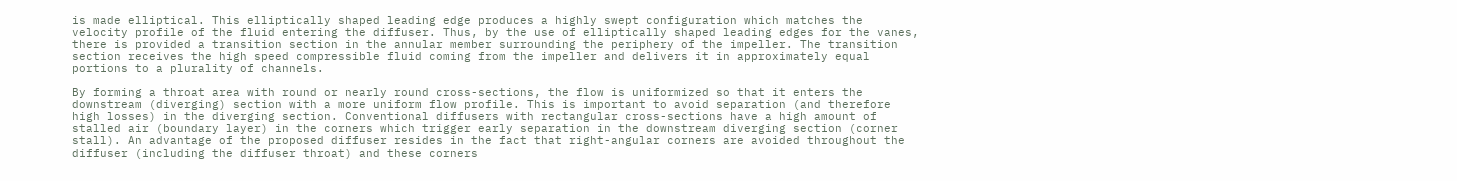is made elliptical. This elliptically shaped leading edge produces a highly swept configuration which matches the velocity profile of the fluid entering the diffuser. Thus, by the use of elliptically shaped leading edges for the vanes, there is provided a transition section in the annular member surrounding the periphery of the impeller. The transition section receives the high speed compressible fluid coming from the impeller and delivers it in approximately equal portions to a plurality of channels.

By forming a throat area with round or nearly round cross-sections, the flow is uniformized so that it enters the downstream (diverging) section with a more uniform flow profile. This is important to avoid separation (and therefore high losses) in the diverging section. Conventional diffusers with rectangular cross-sections have a high amount of stalled air (boundary layer) in the corners which trigger early separation in the downstream diverging section (corner stall). An advantage of the proposed diffuser resides in the fact that right-angular corners are avoided throughout the diffuser (including the diffuser throat) and these corners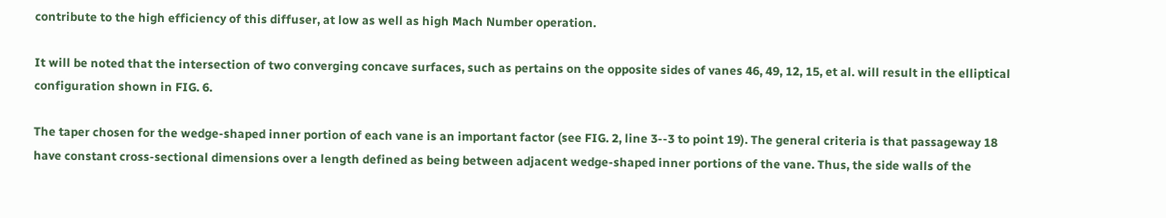contribute to the high efficiency of this diffuser, at low as well as high Mach Number operation.

It will be noted that the intersection of two converging concave surfaces, such as pertains on the opposite sides of vanes 46, 49, 12, 15, et al. will result in the elliptical configuration shown in FIG. 6.

The taper chosen for the wedge-shaped inner portion of each vane is an important factor (see FIG. 2, line 3--3 to point 19). The general criteria is that passageway 18 have constant cross-sectional dimensions over a length defined as being between adjacent wedge-shaped inner portions of the vane. Thus, the side walls of the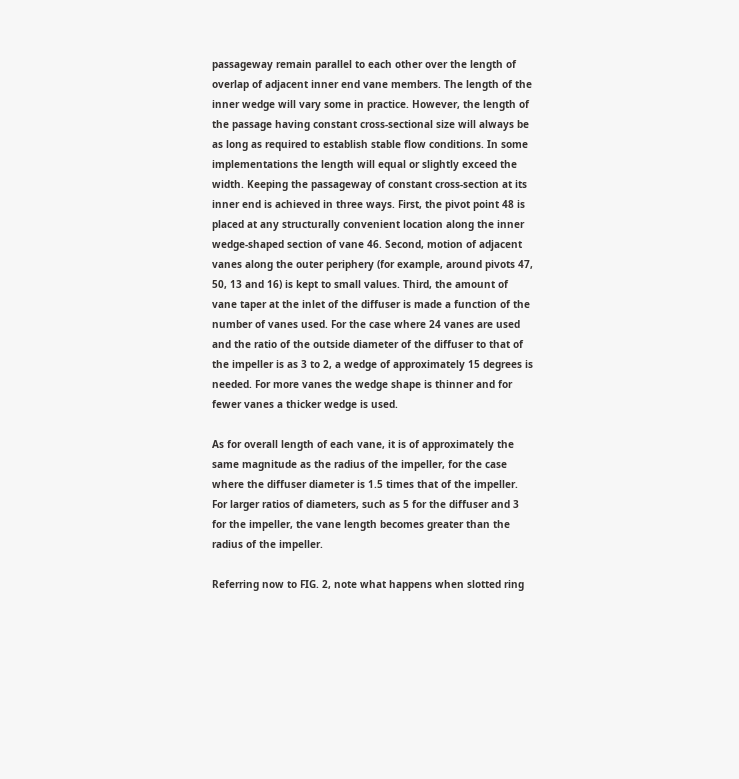passageway remain parallel to each other over the length of overlap of adjacent inner end vane members. The length of the inner wedge will vary some in practice. However, the length of the passage having constant cross-sectional size will always be as long as required to establish stable flow conditions. In some implementations the length will equal or slightly exceed the width. Keeping the passageway of constant cross-section at its inner end is achieved in three ways. First, the pivot point 48 is placed at any structurally convenient location along the inner wedge-shaped section of vane 46. Second, motion of adjacent vanes along the outer periphery (for example, around pivots 47, 50, 13 and 16) is kept to small values. Third, the amount of vane taper at the inlet of the diffuser is made a function of the number of vanes used. For the case where 24 vanes are used and the ratio of the outside diameter of the diffuser to that of the impeller is as 3 to 2, a wedge of approximately 15 degrees is needed. For more vanes the wedge shape is thinner and for fewer vanes a thicker wedge is used.

As for overall length of each vane, it is of approximately the same magnitude as the radius of the impeller, for the case where the diffuser diameter is 1.5 times that of the impeller. For larger ratios of diameters, such as 5 for the diffuser and 3 for the impeller, the vane length becomes greater than the radius of the impeller.

Referring now to FIG. 2, note what happens when slotted ring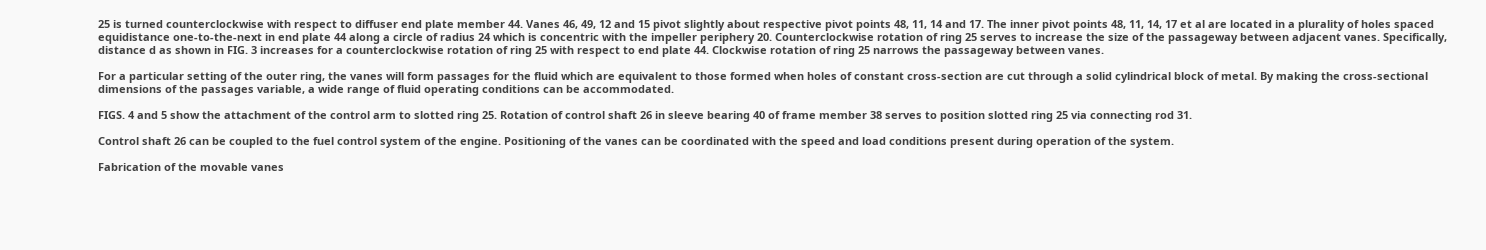25 is turned counterclockwise with respect to diffuser end plate member 44. Vanes 46, 49, 12 and 15 pivot slightly about respective pivot points 48, 11, 14 and 17. The inner pivot points 48, 11, 14, 17 et al are located in a plurality of holes spaced equidistance one-to-the-next in end plate 44 along a circle of radius 24 which is concentric with the impeller periphery 20. Counterclockwise rotation of ring 25 serves to increase the size of the passageway between adjacent vanes. Specifically, distance d as shown in FIG. 3 increases for a counterclockwise rotation of ring 25 with respect to end plate 44. Clockwise rotation of ring 25 narrows the passageway between vanes.

For a particular setting of the outer ring, the vanes will form passages for the fluid which are equivalent to those formed when holes of constant cross-section are cut through a solid cylindrical block of metal. By making the cross-sectional dimensions of the passages variable, a wide range of fluid operating conditions can be accommodated.

FIGS. 4 and 5 show the attachment of the control arm to slotted ring 25. Rotation of control shaft 26 in sleeve bearing 40 of frame member 38 serves to position slotted ring 25 via connecting rod 31.

Control shaft 26 can be coupled to the fuel control system of the engine. Positioning of the vanes can be coordinated with the speed and load conditions present during operation of the system.

Fabrication of the movable vanes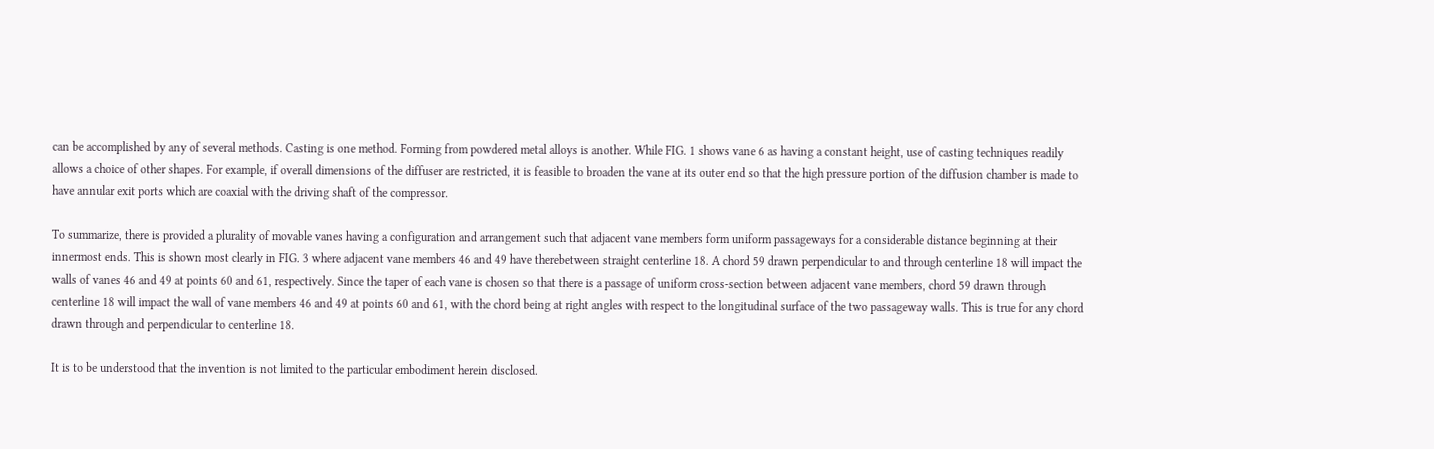can be accomplished by any of several methods. Casting is one method. Forming from powdered metal alloys is another. While FIG. 1 shows vane 6 as having a constant height, use of casting techniques readily allows a choice of other shapes. For example, if overall dimensions of the diffuser are restricted, it is feasible to broaden the vane at its outer end so that the high pressure portion of the diffusion chamber is made to have annular exit ports which are coaxial with the driving shaft of the compressor.

To summarize, there is provided a plurality of movable vanes having a configuration and arrangement such that adjacent vane members form uniform passageways for a considerable distance beginning at their innermost ends. This is shown most clearly in FIG. 3 where adjacent vane members 46 and 49 have therebetween straight centerline 18. A chord 59 drawn perpendicular to and through centerline 18 will impact the walls of vanes 46 and 49 at points 60 and 61, respectively. Since the taper of each vane is chosen so that there is a passage of uniform cross-section between adjacent vane members, chord 59 drawn through centerline 18 will impact the wall of vane members 46 and 49 at points 60 and 61, with the chord being at right angles with respect to the longitudinal surface of the two passageway walls. This is true for any chord drawn through and perpendicular to centerline 18.

It is to be understood that the invention is not limited to the particular embodiment herein disclosed.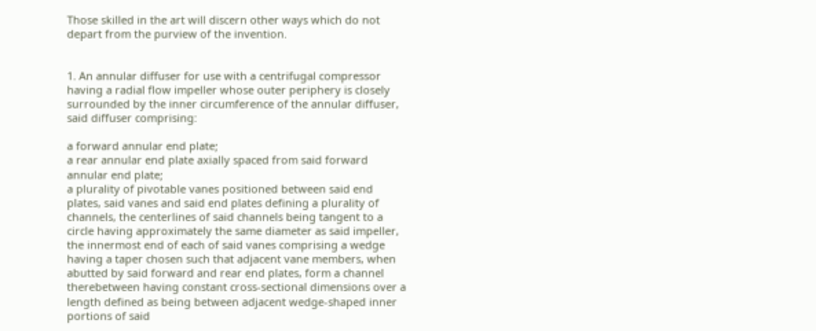Those skilled in the art will discern other ways which do not depart from the purview of the invention.


1. An annular diffuser for use with a centrifugal compressor having a radial flow impeller whose outer periphery is closely surrounded by the inner circumference of the annular diffuser, said diffuser comprising:

a forward annular end plate;
a rear annular end plate axially spaced from said forward annular end plate;
a plurality of pivotable vanes positioned between said end plates, said vanes and said end plates defining a plurality of channels, the centerlines of said channels being tangent to a circle having approximately the same diameter as said impeller, the innermost end of each of said vanes comprising a wedge having a taper chosen such that adjacent vane members, when abutted by said forward and rear end plates, form a channel therebetween having constant cross-sectional dimensions over a length defined as being between adjacent wedge-shaped inner portions of said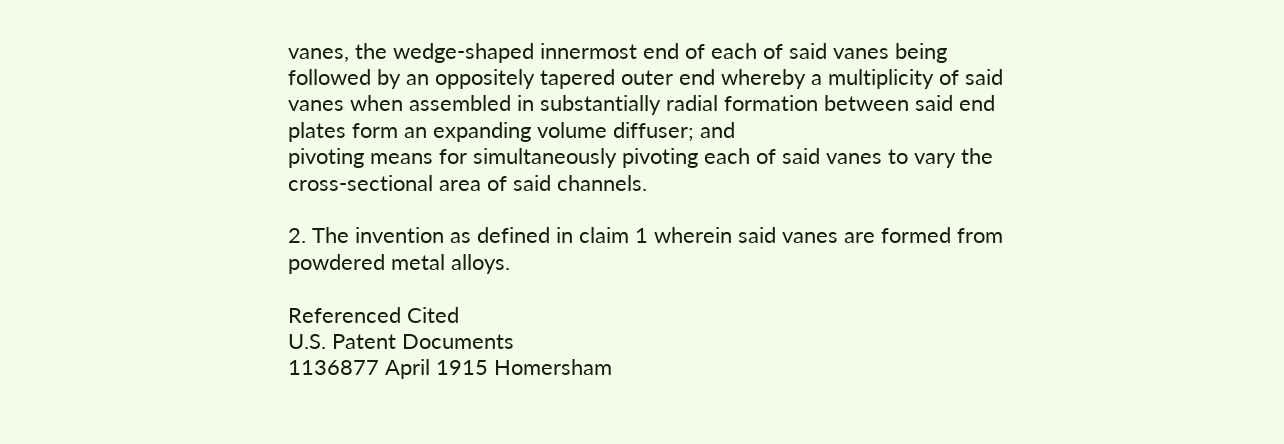vanes, the wedge-shaped innermost end of each of said vanes being followed by an oppositely tapered outer end whereby a multiplicity of said vanes when assembled in substantially radial formation between said end plates form an expanding volume diffuser; and
pivoting means for simultaneously pivoting each of said vanes to vary the cross-sectional area of said channels.

2. The invention as defined in claim 1 wherein said vanes are formed from powdered metal alloys.

Referenced Cited
U.S. Patent Documents
1136877 April 1915 Homersham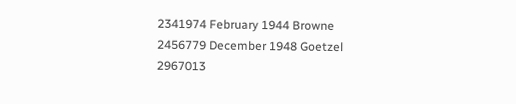2341974 February 1944 Browne
2456779 December 1948 Goetzel
2967013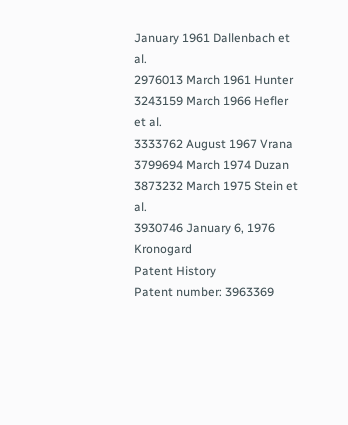January 1961 Dallenbach et al.
2976013 March 1961 Hunter
3243159 March 1966 Hefler et al.
3333762 August 1967 Vrana
3799694 March 1974 Duzan
3873232 March 1975 Stein et al.
3930746 January 6, 1976 Kronogard
Patent History
Patent number: 3963369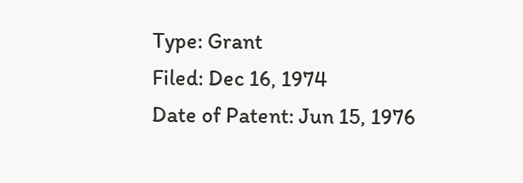Type: Grant
Filed: Dec 16, 1974
Date of Patent: Jun 15, 1976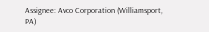Assignee: Avco Corporation (Williamsport, PA)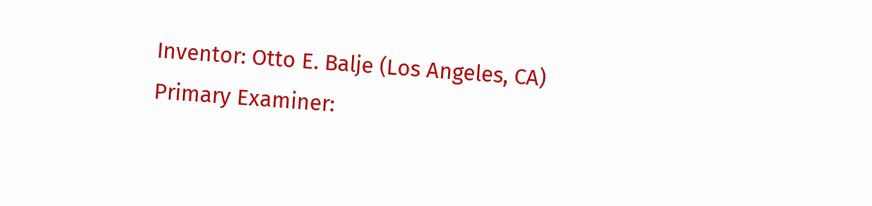Inventor: Otto E. Balje (Los Angeles, CA)
Primary Examiner: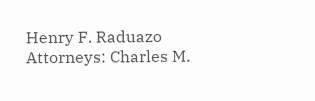Henry F. Raduazo
Attorneys: Charles M.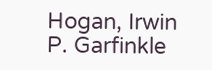Hogan, Irwin P. Garfinkle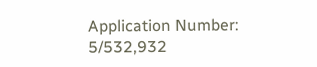Application Number: 5/532,932